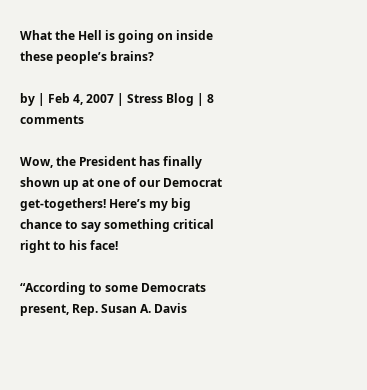What the Hell is going on inside these people’s brains?

by | Feb 4, 2007 | Stress Blog | 8 comments

Wow, the President has finally shown up at one of our Democrat get-togethers! Here’s my big chance to say something critical right to his face!

“According to some Democrats present, Rep. Susan A. Davis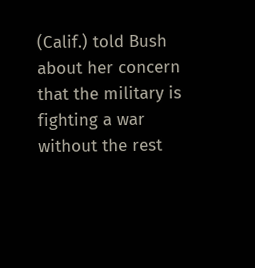(Calif.) told Bush about her concern that the military is fighting a war without the rest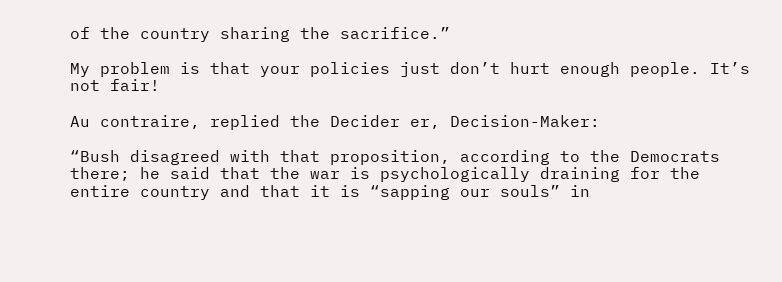of the country sharing the sacrifice.”

My problem is that your policies just don’t hurt enough people. It’s not fair!

Au contraire, replied the Decider er, Decision-Maker:

“Bush disagreed with that proposition, according to the Democrats there; he said that the war is psychologically draining for the entire country and that it is “sapping our souls” in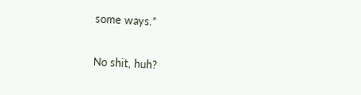some ways.”

No shit, huh?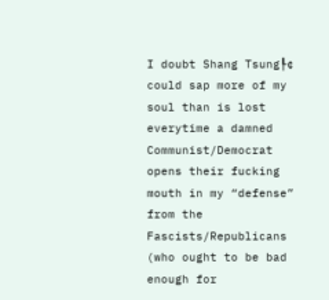I doubt Shang Tsung┞¢ could sap more of my soul than is lost everytime a damned Communist/Democrat opens their fucking mouth in my “defense” from the Fascists/Republicans (who ought to be bad enough for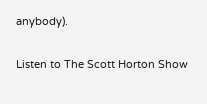anybody).

Listen to The Scott Horton Show